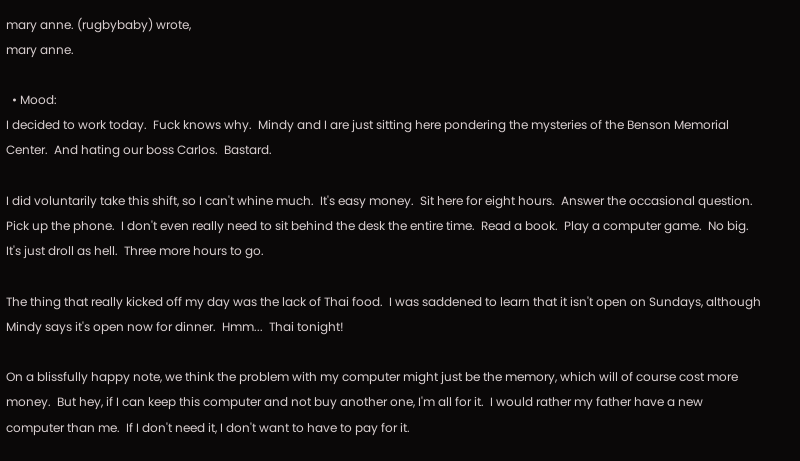mary anne. (rugbybaby) wrote,
mary anne.

  • Mood:
I decided to work today.  Fuck knows why.  Mindy and I are just sitting here pondering the mysteries of the Benson Memorial Center.  And hating our boss Carlos.  Bastard.

I did voluntarily take this shift, so I can't whine much.  It's easy money.  Sit here for eight hours.  Answer the occasional question.  Pick up the phone.  I don't even really need to sit behind the desk the entire time.  Read a book.  Play a computer game.  No big.  It's just droll as hell.  Three more hours to go.

The thing that really kicked off my day was the lack of Thai food.  I was saddened to learn that it isn't open on Sundays, although Mindy says it's open now for dinner.  Hmm...  Thai tonight!

On a blissfully happy note, we think the problem with my computer might just be the memory, which will of course cost more money.  But hey, if I can keep this computer and not buy another one, I'm all for it.  I would rather my father have a new computer than me.  If I don't need it, I don't want to have to pay for it.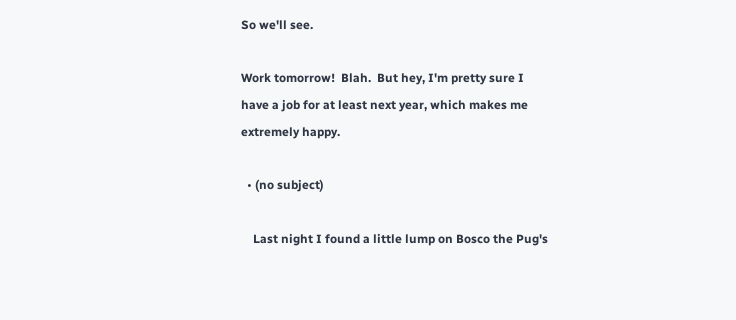So we'll see.

Work tomorrow!  Blah.  But hey, I'm pretty sure I have a job for at least next year, which makes me extremely happy.

  • (no subject)

    Last night I found a little lump on Bosco the Pug's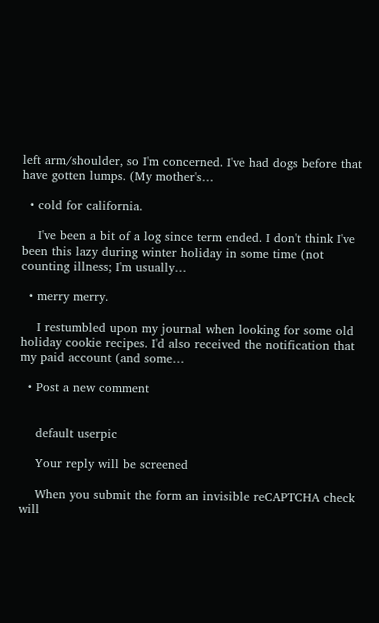left arm/shoulder, so I'm concerned. I've had dogs before that have gotten lumps. (My mother's…

  • cold for california.

    I've been a bit of a log since term ended. I don't think I've been this lazy during winter holiday in some time (not counting illness; I'm usually…

  • merry merry.

    I restumbled upon my journal when looking for some old holiday cookie recipes. I'd also received the notification that my paid account (and some…

  • Post a new comment


    default userpic

    Your reply will be screened

    When you submit the form an invisible reCAPTCHA check will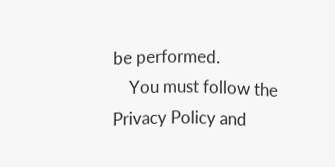be performed.
    You must follow the Privacy Policy and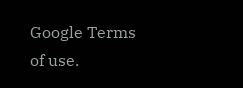Google Terms of use.